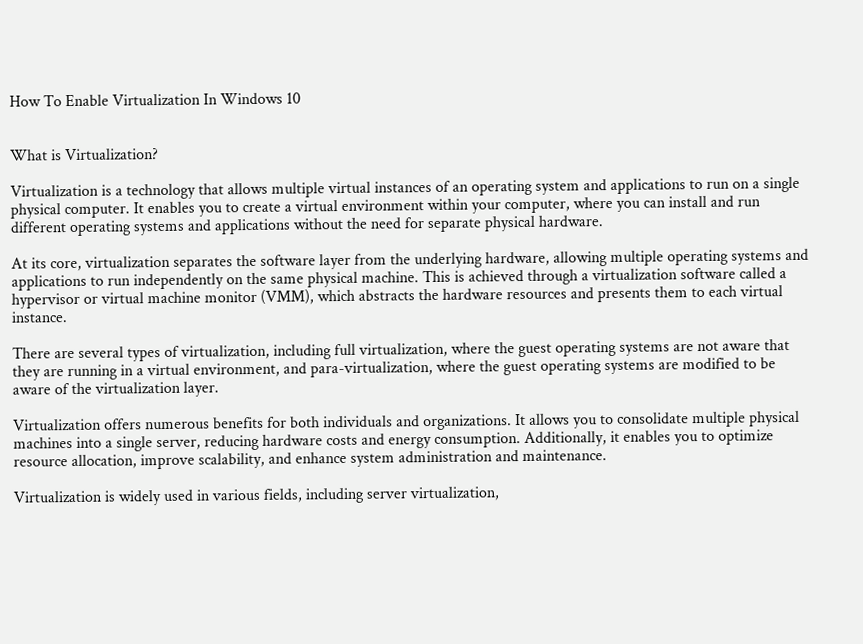How To Enable Virtualization In Windows 10


What is Virtualization?

Virtualization is a technology that allows multiple virtual instances of an operating system and applications to run on a single physical computer. It enables you to create a virtual environment within your computer, where you can install and run different operating systems and applications without the need for separate physical hardware.

At its core, virtualization separates the software layer from the underlying hardware, allowing multiple operating systems and applications to run independently on the same physical machine. This is achieved through a virtualization software called a hypervisor or virtual machine monitor (VMM), which abstracts the hardware resources and presents them to each virtual instance.

There are several types of virtualization, including full virtualization, where the guest operating systems are not aware that they are running in a virtual environment, and para-virtualization, where the guest operating systems are modified to be aware of the virtualization layer.

Virtualization offers numerous benefits for both individuals and organizations. It allows you to consolidate multiple physical machines into a single server, reducing hardware costs and energy consumption. Additionally, it enables you to optimize resource allocation, improve scalability, and enhance system administration and maintenance.

Virtualization is widely used in various fields, including server virtualization,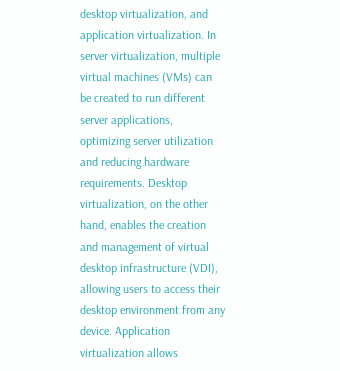desktop virtualization, and application virtualization. In server virtualization, multiple virtual machines (VMs) can be created to run different server applications, optimizing server utilization and reducing hardware requirements. Desktop virtualization, on the other hand, enables the creation and management of virtual desktop infrastructure (VDI), allowing users to access their desktop environment from any device. Application virtualization allows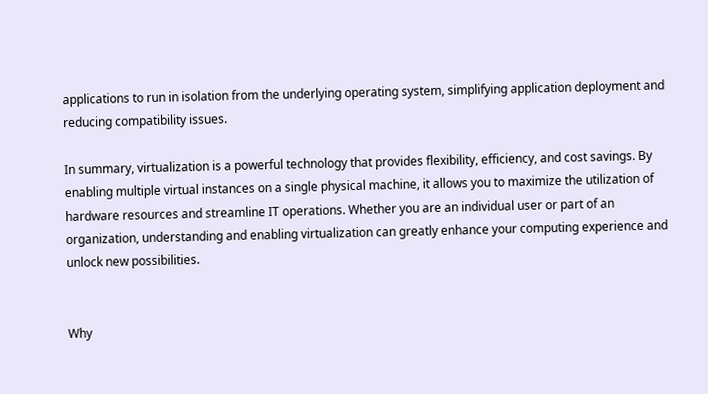applications to run in isolation from the underlying operating system, simplifying application deployment and reducing compatibility issues.

In summary, virtualization is a powerful technology that provides flexibility, efficiency, and cost savings. By enabling multiple virtual instances on a single physical machine, it allows you to maximize the utilization of hardware resources and streamline IT operations. Whether you are an individual user or part of an organization, understanding and enabling virtualization can greatly enhance your computing experience and unlock new possibilities.


Why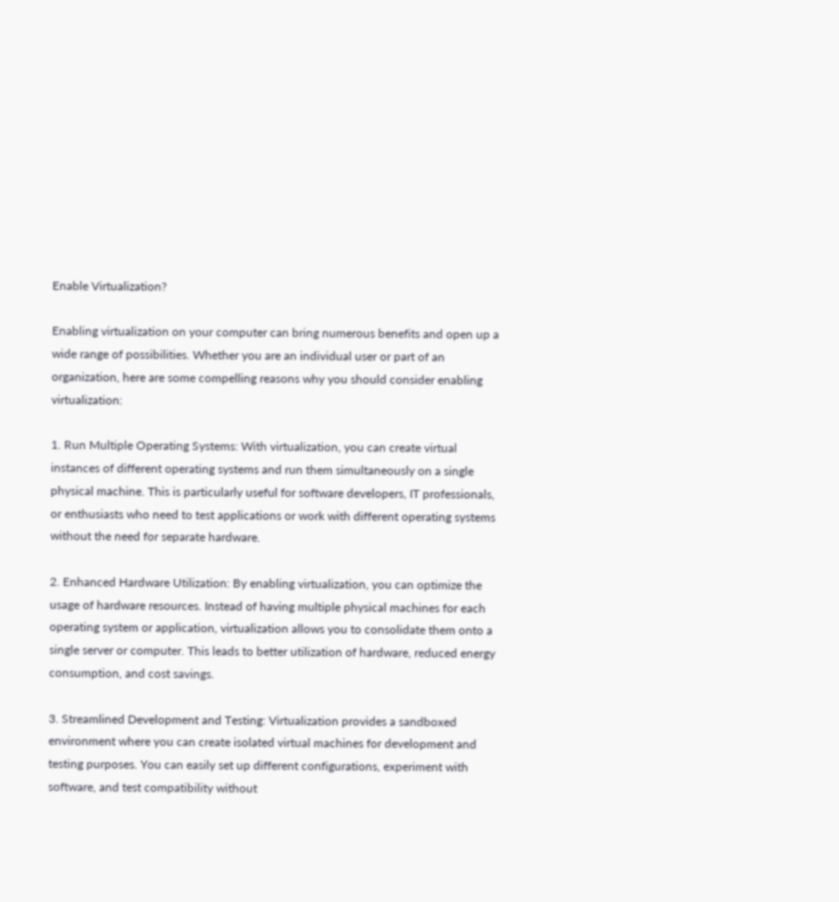Enable Virtualization?

Enabling virtualization on your computer can bring numerous benefits and open up a wide range of possibilities. Whether you are an individual user or part of an organization, here are some compelling reasons why you should consider enabling virtualization:

1. Run Multiple Operating Systems: With virtualization, you can create virtual instances of different operating systems and run them simultaneously on a single physical machine. This is particularly useful for software developers, IT professionals, or enthusiasts who need to test applications or work with different operating systems without the need for separate hardware.

2. Enhanced Hardware Utilization: By enabling virtualization, you can optimize the usage of hardware resources. Instead of having multiple physical machines for each operating system or application, virtualization allows you to consolidate them onto a single server or computer. This leads to better utilization of hardware, reduced energy consumption, and cost savings.

3. Streamlined Development and Testing: Virtualization provides a sandboxed environment where you can create isolated virtual machines for development and testing purposes. You can easily set up different configurations, experiment with software, and test compatibility without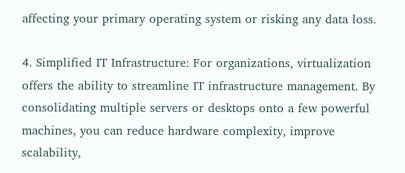affecting your primary operating system or risking any data loss.

4. Simplified IT Infrastructure: For organizations, virtualization offers the ability to streamline IT infrastructure management. By consolidating multiple servers or desktops onto a few powerful machines, you can reduce hardware complexity, improve scalability,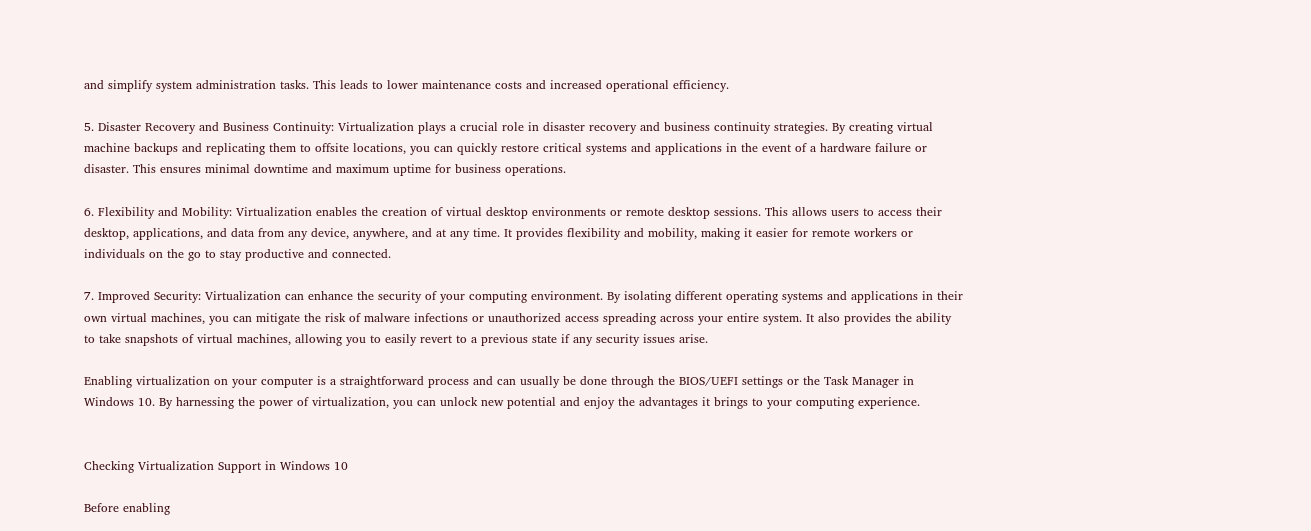and simplify system administration tasks. This leads to lower maintenance costs and increased operational efficiency.

5. Disaster Recovery and Business Continuity: Virtualization plays a crucial role in disaster recovery and business continuity strategies. By creating virtual machine backups and replicating them to offsite locations, you can quickly restore critical systems and applications in the event of a hardware failure or disaster. This ensures minimal downtime and maximum uptime for business operations.

6. Flexibility and Mobility: Virtualization enables the creation of virtual desktop environments or remote desktop sessions. This allows users to access their desktop, applications, and data from any device, anywhere, and at any time. It provides flexibility and mobility, making it easier for remote workers or individuals on the go to stay productive and connected.

7. Improved Security: Virtualization can enhance the security of your computing environment. By isolating different operating systems and applications in their own virtual machines, you can mitigate the risk of malware infections or unauthorized access spreading across your entire system. It also provides the ability to take snapshots of virtual machines, allowing you to easily revert to a previous state if any security issues arise.

Enabling virtualization on your computer is a straightforward process and can usually be done through the BIOS/UEFI settings or the Task Manager in Windows 10. By harnessing the power of virtualization, you can unlock new potential and enjoy the advantages it brings to your computing experience.


Checking Virtualization Support in Windows 10

Before enabling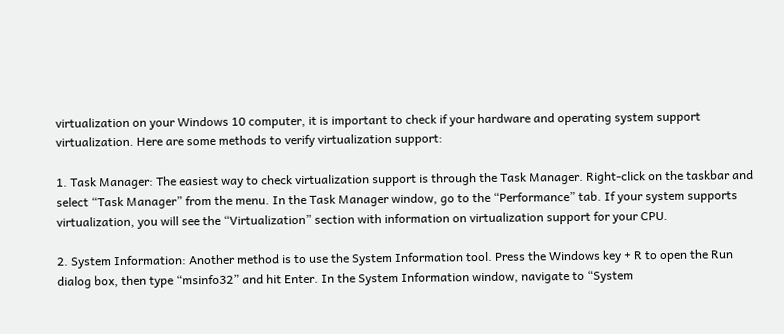virtualization on your Windows 10 computer, it is important to check if your hardware and operating system support virtualization. Here are some methods to verify virtualization support:

1. Task Manager: The easiest way to check virtualization support is through the Task Manager. Right-click on the taskbar and select “Task Manager” from the menu. In the Task Manager window, go to the “Performance” tab. If your system supports virtualization, you will see the “Virtualization” section with information on virtualization support for your CPU.

2. System Information: Another method is to use the System Information tool. Press the Windows key + R to open the Run dialog box, then type “msinfo32” and hit Enter. In the System Information window, navigate to “System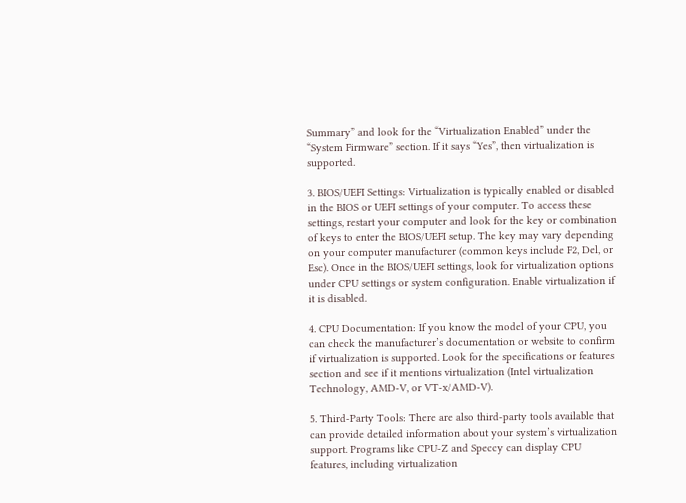Summary” and look for the “Virtualization Enabled” under the “System Firmware” section. If it says “Yes”, then virtualization is supported.

3. BIOS/UEFI Settings: Virtualization is typically enabled or disabled in the BIOS or UEFI settings of your computer. To access these settings, restart your computer and look for the key or combination of keys to enter the BIOS/UEFI setup. The key may vary depending on your computer manufacturer (common keys include F2, Del, or Esc). Once in the BIOS/UEFI settings, look for virtualization options under CPU settings or system configuration. Enable virtualization if it is disabled.

4. CPU Documentation: If you know the model of your CPU, you can check the manufacturer’s documentation or website to confirm if virtualization is supported. Look for the specifications or features section and see if it mentions virtualization (Intel virtualization Technology, AMD-V, or VT-x/AMD-V).

5. Third-Party Tools: There are also third-party tools available that can provide detailed information about your system’s virtualization support. Programs like CPU-Z and Speccy can display CPU features, including virtualization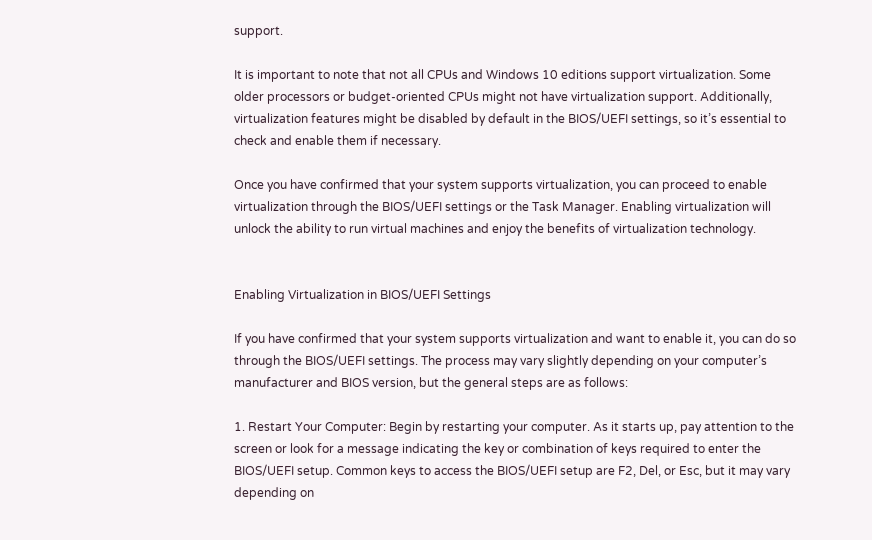support.

It is important to note that not all CPUs and Windows 10 editions support virtualization. Some older processors or budget-oriented CPUs might not have virtualization support. Additionally, virtualization features might be disabled by default in the BIOS/UEFI settings, so it’s essential to check and enable them if necessary.

Once you have confirmed that your system supports virtualization, you can proceed to enable virtualization through the BIOS/UEFI settings or the Task Manager. Enabling virtualization will unlock the ability to run virtual machines and enjoy the benefits of virtualization technology.


Enabling Virtualization in BIOS/UEFI Settings

If you have confirmed that your system supports virtualization and want to enable it, you can do so through the BIOS/UEFI settings. The process may vary slightly depending on your computer’s manufacturer and BIOS version, but the general steps are as follows:

1. Restart Your Computer: Begin by restarting your computer. As it starts up, pay attention to the screen or look for a message indicating the key or combination of keys required to enter the BIOS/UEFI setup. Common keys to access the BIOS/UEFI setup are F2, Del, or Esc, but it may vary depending on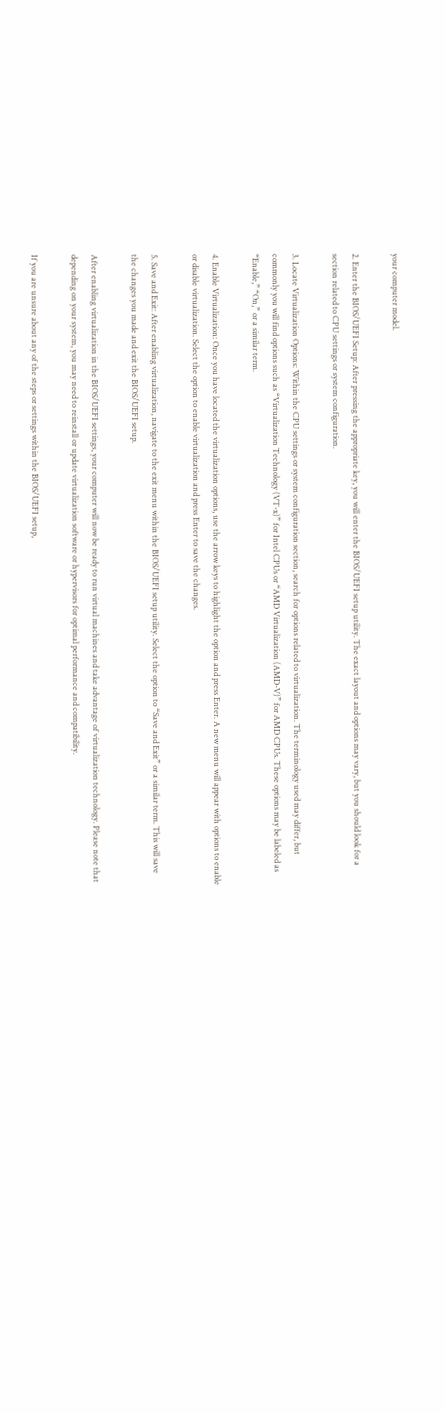your computer model.

2. Enter the BIOS/UEFI Setup: After pressing the appropriate key, you will enter the BIOS/UEFI setup utility. The exact layout and options may vary, but you should look for a section related to CPU settings or system configuration.

3. Locate Virtualization Options: Within the CPU settings or system configuration section, search for options related to virtualization. The terminology used may differ, but commonly you will find options such as “Virtualization Technology (VT-x)” for Intel CPUs or “AMD Virtualization (AMD-V)” for AMD CPUs. These options may be labeled as “Enable,” “On,” or a similar term.

4. Enable Virtualization: Once you have located the virtualization options, use the arrow keys to highlight the option and press Enter. A new menu will appear with options to enable or disable virtualization. Select the option to enable virtualization and press Enter to save the changes.

5. Save and Exit: After enabling virtualization, navigate to the exit menu within the BIOS/UEFI setup utility. Select the option to “Save and Exit” or a similar term. This will save the changes you made and exit the BIOS/UEFI setup.

After enabling virtualization in the BIOS/UEFI settings, your computer will now be ready to run virtual machines and take advantage of virtualization technology. Please note that depending on your system, you may need to reinstall or update virtualization software or hypervisors for optimal performance and compatibility.

If you are unsure about any of the steps or settings within the BIOS/UEFI setup,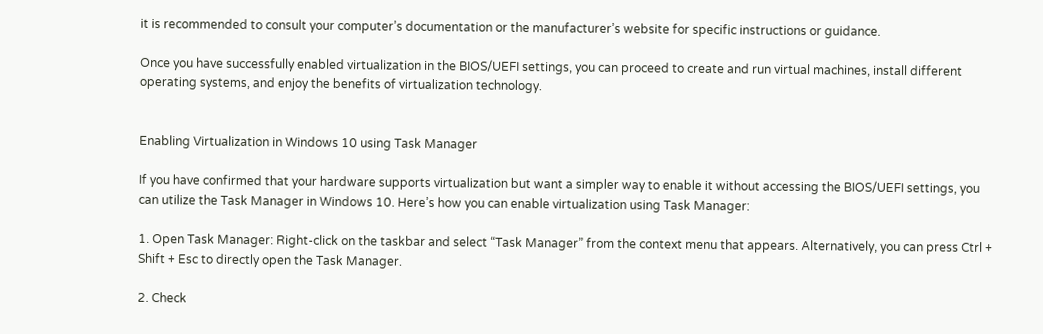it is recommended to consult your computer’s documentation or the manufacturer’s website for specific instructions or guidance.

Once you have successfully enabled virtualization in the BIOS/UEFI settings, you can proceed to create and run virtual machines, install different operating systems, and enjoy the benefits of virtualization technology.


Enabling Virtualization in Windows 10 using Task Manager

If you have confirmed that your hardware supports virtualization but want a simpler way to enable it without accessing the BIOS/UEFI settings, you can utilize the Task Manager in Windows 10. Here’s how you can enable virtualization using Task Manager:

1. Open Task Manager: Right-click on the taskbar and select “Task Manager” from the context menu that appears. Alternatively, you can press Ctrl + Shift + Esc to directly open the Task Manager.

2. Check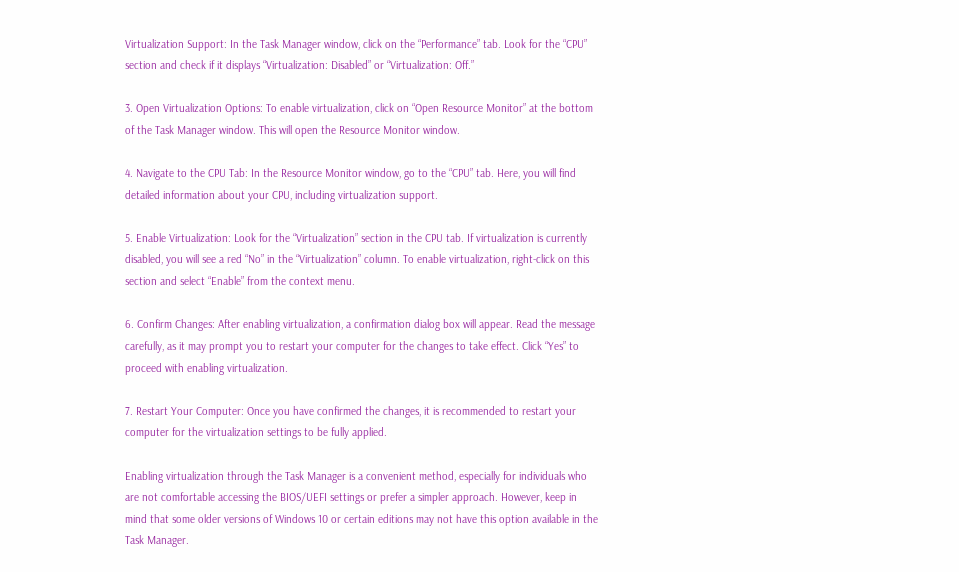Virtualization Support: In the Task Manager window, click on the “Performance” tab. Look for the “CPU” section and check if it displays “Virtualization: Disabled” or “Virtualization: Off.”

3. Open Virtualization Options: To enable virtualization, click on “Open Resource Monitor” at the bottom of the Task Manager window. This will open the Resource Monitor window.

4. Navigate to the CPU Tab: In the Resource Monitor window, go to the “CPU” tab. Here, you will find detailed information about your CPU, including virtualization support.

5. Enable Virtualization: Look for the “Virtualization” section in the CPU tab. If virtualization is currently disabled, you will see a red “No” in the “Virtualization” column. To enable virtualization, right-click on this section and select “Enable” from the context menu.

6. Confirm Changes: After enabling virtualization, a confirmation dialog box will appear. Read the message carefully, as it may prompt you to restart your computer for the changes to take effect. Click “Yes” to proceed with enabling virtualization.

7. Restart Your Computer: Once you have confirmed the changes, it is recommended to restart your computer for the virtualization settings to be fully applied.

Enabling virtualization through the Task Manager is a convenient method, especially for individuals who are not comfortable accessing the BIOS/UEFI settings or prefer a simpler approach. However, keep in mind that some older versions of Windows 10 or certain editions may not have this option available in the Task Manager.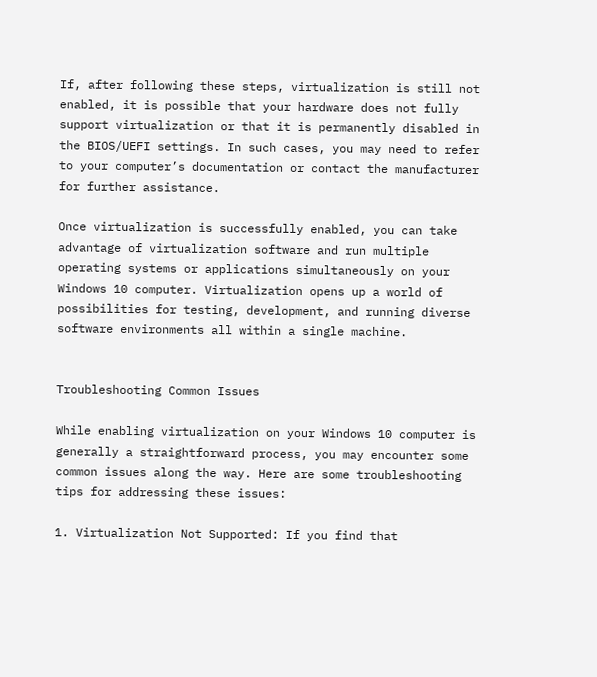If, after following these steps, virtualization is still not enabled, it is possible that your hardware does not fully support virtualization or that it is permanently disabled in the BIOS/UEFI settings. In such cases, you may need to refer to your computer’s documentation or contact the manufacturer for further assistance.

Once virtualization is successfully enabled, you can take advantage of virtualization software and run multiple operating systems or applications simultaneously on your Windows 10 computer. Virtualization opens up a world of possibilities for testing, development, and running diverse software environments all within a single machine.


Troubleshooting Common Issues

While enabling virtualization on your Windows 10 computer is generally a straightforward process, you may encounter some common issues along the way. Here are some troubleshooting tips for addressing these issues:

1. Virtualization Not Supported: If you find that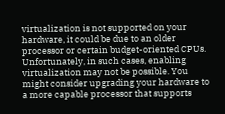virtualization is not supported on your hardware, it could be due to an older processor or certain budget-oriented CPUs. Unfortunately, in such cases, enabling virtualization may not be possible. You might consider upgrading your hardware to a more capable processor that supports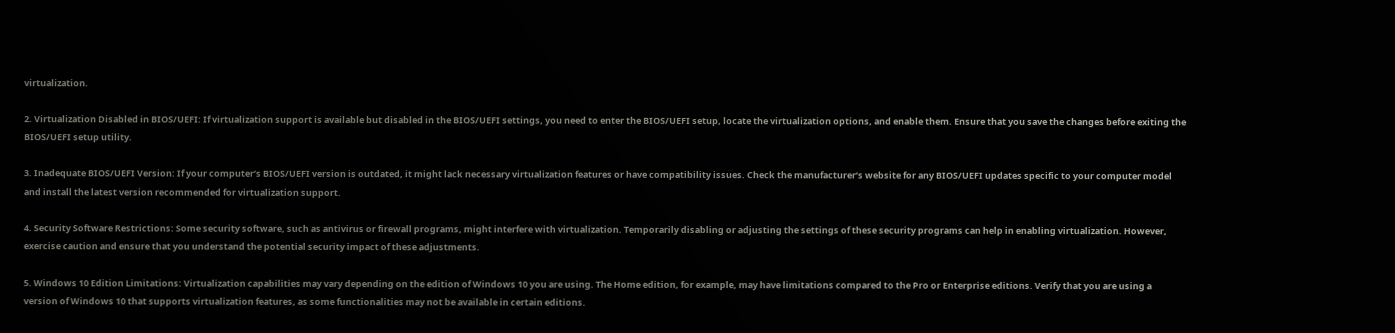virtualization.

2. Virtualization Disabled in BIOS/UEFI: If virtualization support is available but disabled in the BIOS/UEFI settings, you need to enter the BIOS/UEFI setup, locate the virtualization options, and enable them. Ensure that you save the changes before exiting the BIOS/UEFI setup utility.

3. Inadequate BIOS/UEFI Version: If your computer’s BIOS/UEFI version is outdated, it might lack necessary virtualization features or have compatibility issues. Check the manufacturer’s website for any BIOS/UEFI updates specific to your computer model and install the latest version recommended for virtualization support.

4. Security Software Restrictions: Some security software, such as antivirus or firewall programs, might interfere with virtualization. Temporarily disabling or adjusting the settings of these security programs can help in enabling virtualization. However, exercise caution and ensure that you understand the potential security impact of these adjustments.

5. Windows 10 Edition Limitations: Virtualization capabilities may vary depending on the edition of Windows 10 you are using. The Home edition, for example, may have limitations compared to the Pro or Enterprise editions. Verify that you are using a version of Windows 10 that supports virtualization features, as some functionalities may not be available in certain editions.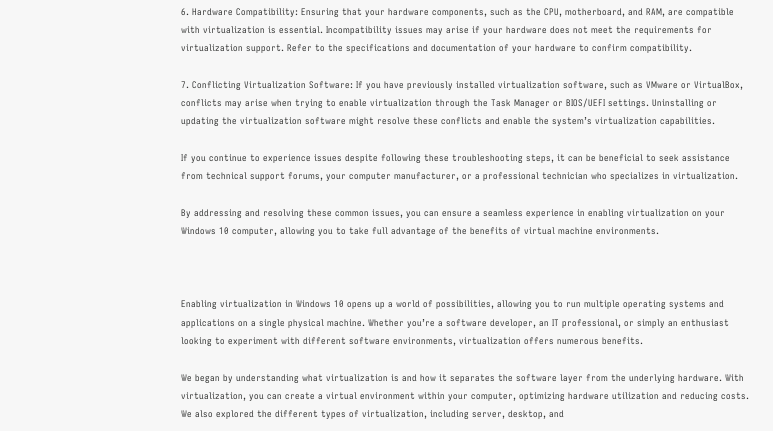6. Hardware Compatibility: Ensuring that your hardware components, such as the CPU, motherboard, and RAM, are compatible with virtualization is essential. Incompatibility issues may arise if your hardware does not meet the requirements for virtualization support. Refer to the specifications and documentation of your hardware to confirm compatibility.

7. Conflicting Virtualization Software: If you have previously installed virtualization software, such as VMware or VirtualBox, conflicts may arise when trying to enable virtualization through the Task Manager or BIOS/UEFI settings. Uninstalling or updating the virtualization software might resolve these conflicts and enable the system’s virtualization capabilities.

If you continue to experience issues despite following these troubleshooting steps, it can be beneficial to seek assistance from technical support forums, your computer manufacturer, or a professional technician who specializes in virtualization.

By addressing and resolving these common issues, you can ensure a seamless experience in enabling virtualization on your Windows 10 computer, allowing you to take full advantage of the benefits of virtual machine environments.



Enabling virtualization in Windows 10 opens up a world of possibilities, allowing you to run multiple operating systems and applications on a single physical machine. Whether you’re a software developer, an IT professional, or simply an enthusiast looking to experiment with different software environments, virtualization offers numerous benefits.

We began by understanding what virtualization is and how it separates the software layer from the underlying hardware. With virtualization, you can create a virtual environment within your computer, optimizing hardware utilization and reducing costs. We also explored the different types of virtualization, including server, desktop, and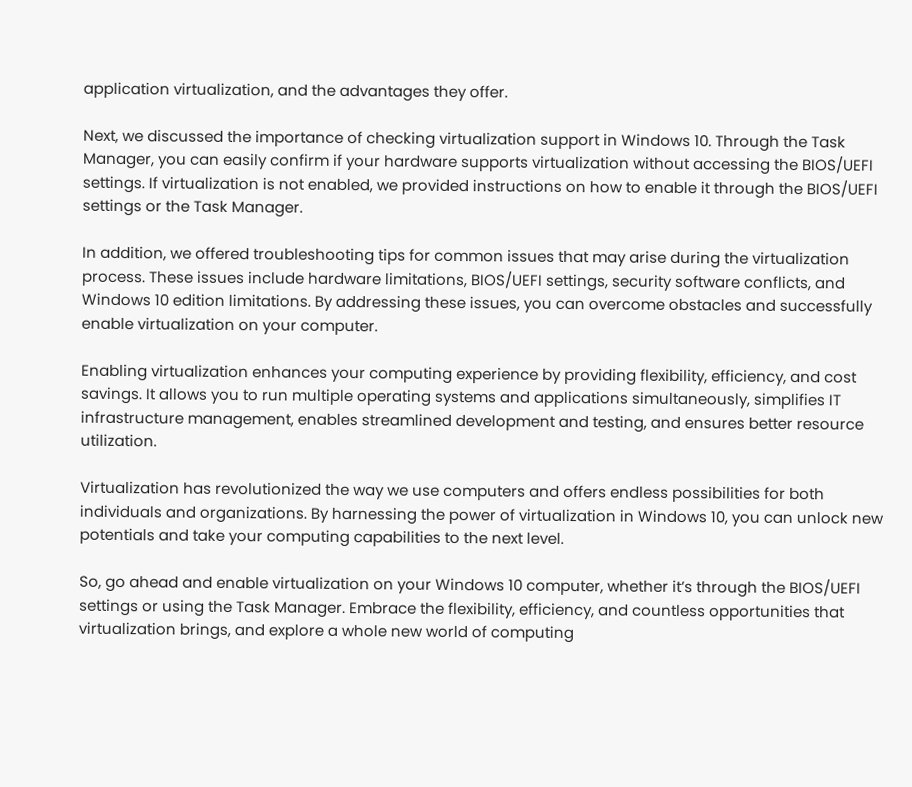application virtualization, and the advantages they offer.

Next, we discussed the importance of checking virtualization support in Windows 10. Through the Task Manager, you can easily confirm if your hardware supports virtualization without accessing the BIOS/UEFI settings. If virtualization is not enabled, we provided instructions on how to enable it through the BIOS/UEFI settings or the Task Manager.

In addition, we offered troubleshooting tips for common issues that may arise during the virtualization process. These issues include hardware limitations, BIOS/UEFI settings, security software conflicts, and Windows 10 edition limitations. By addressing these issues, you can overcome obstacles and successfully enable virtualization on your computer.

Enabling virtualization enhances your computing experience by providing flexibility, efficiency, and cost savings. It allows you to run multiple operating systems and applications simultaneously, simplifies IT infrastructure management, enables streamlined development and testing, and ensures better resource utilization.

Virtualization has revolutionized the way we use computers and offers endless possibilities for both individuals and organizations. By harnessing the power of virtualization in Windows 10, you can unlock new potentials and take your computing capabilities to the next level.

So, go ahead and enable virtualization on your Windows 10 computer, whether it’s through the BIOS/UEFI settings or using the Task Manager. Embrace the flexibility, efficiency, and countless opportunities that virtualization brings, and explore a whole new world of computing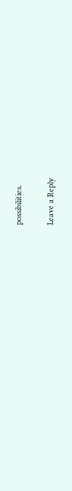possibilities.

Leave a Reply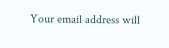Your email address will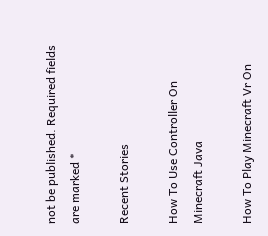not be published. Required fields are marked *

Recent Stories

How To Use Controller On Minecraft Java

How To Play Minecraft Vr On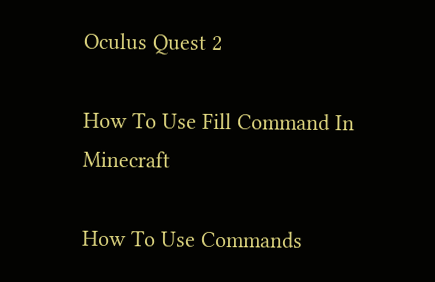Oculus Quest 2

How To Use Fill Command In Minecraft

How To Use Commands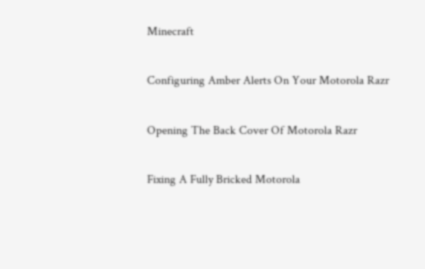Minecraft

Configuring Amber Alerts On Your Motorola Razr

Opening The Back Cover Of Motorola Razr

Fixing A Fully Bricked Motorola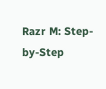Razr M: Step-by-Step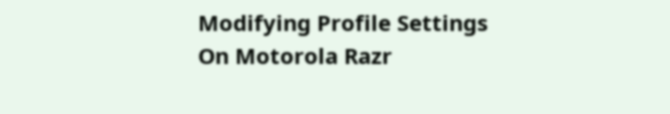Modifying Profile Settings On Motorola Razr